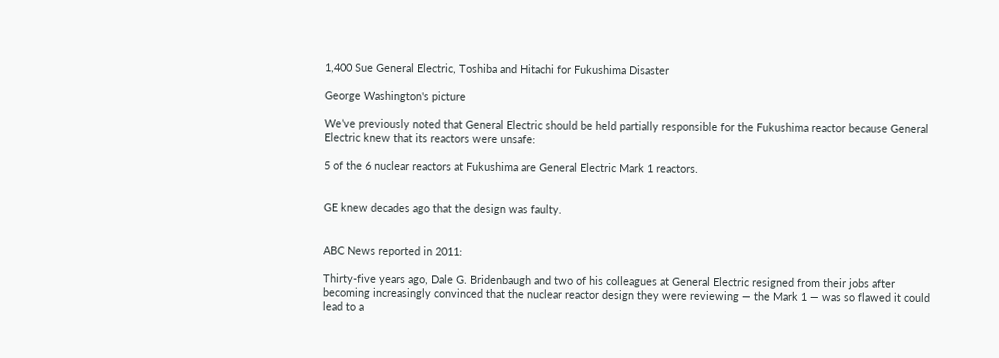1,400 Sue General Electric, Toshiba and Hitachi for Fukushima Disaster

George Washington's picture

We’ve previously noted that General Electric should be held partially responsible for the Fukushima reactor because General Electric knew that its reactors were unsafe:

5 of the 6 nuclear reactors at Fukushima are General Electric Mark 1 reactors.


GE knew decades ago that the design was faulty.


ABC News reported in 2011:

Thirty-five years ago, Dale G. Bridenbaugh and two of his colleagues at General Electric resigned from their jobs after becoming increasingly convinced that the nuclear reactor design they were reviewing — the Mark 1 — was so flawed it could lead to a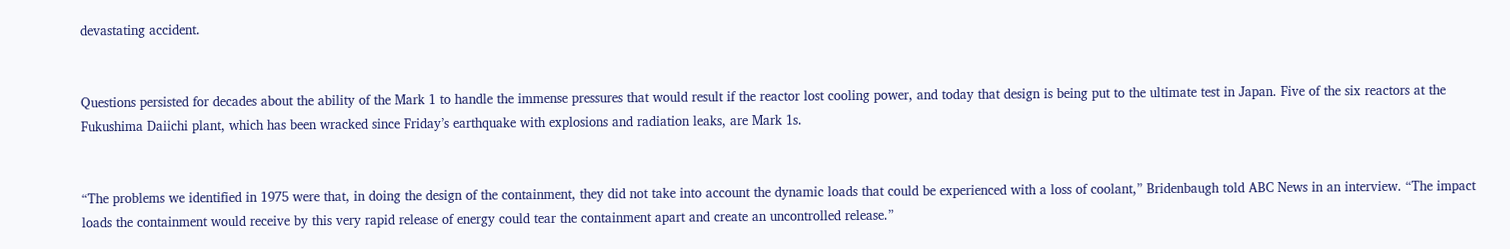devastating accident.


Questions persisted for decades about the ability of the Mark 1 to handle the immense pressures that would result if the reactor lost cooling power, and today that design is being put to the ultimate test in Japan. Five of the six reactors at the Fukushima Daiichi plant, which has been wracked since Friday’s earthquake with explosions and radiation leaks, are Mark 1s.


“The problems we identified in 1975 were that, in doing the design of the containment, they did not take into account the dynamic loads that could be experienced with a loss of coolant,” Bridenbaugh told ABC News in an interview. “The impact loads the containment would receive by this very rapid release of energy could tear the containment apart and create an uncontrolled release.”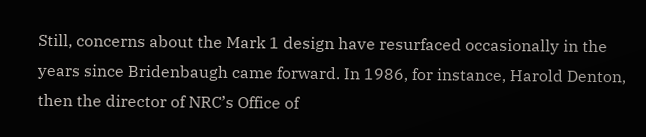Still, concerns about the Mark 1 design have resurfaced occasionally in the years since Bridenbaugh came forward. In 1986, for instance, Harold Denton, then the director of NRC’s Office of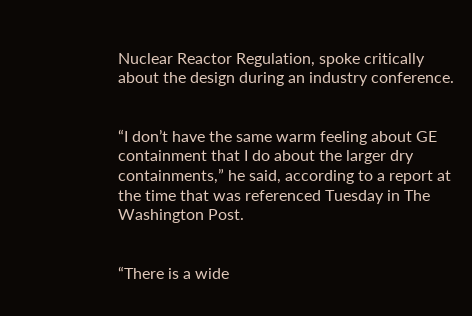Nuclear Reactor Regulation, spoke critically about the design during an industry conference.


“I don’t have the same warm feeling about GE containment that I do about the larger dry containments,” he said, according to a report at the time that was referenced Tuesday in The Washington Post.


“There is a wide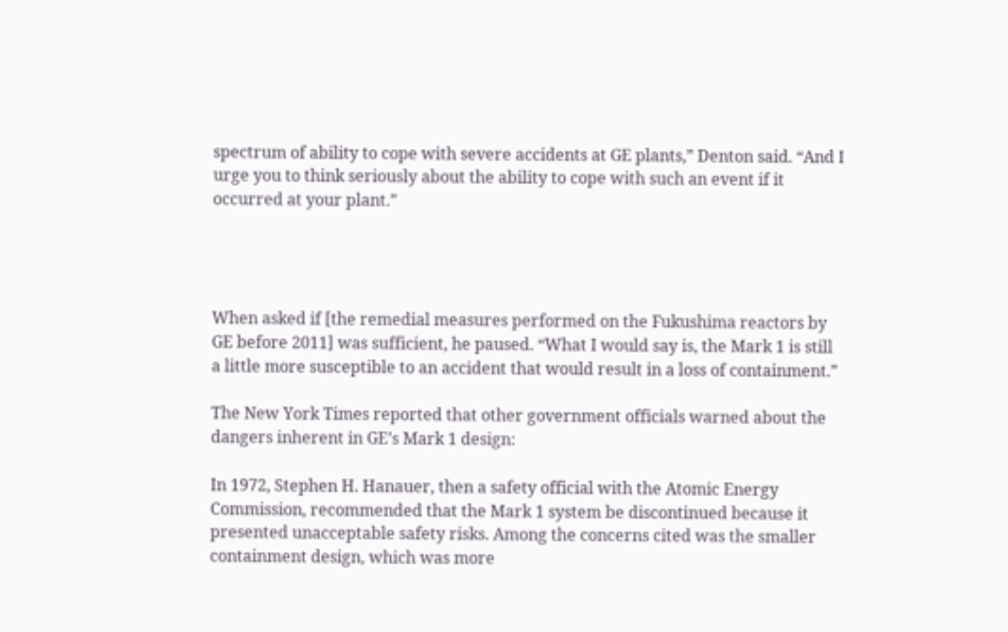spectrum of ability to cope with severe accidents at GE plants,” Denton said. “And I urge you to think seriously about the ability to cope with such an event if it occurred at your plant.”




When asked if [the remedial measures performed on the Fukushima reactors by GE before 2011] was sufficient, he paused. “What I would say is, the Mark 1 is still a little more susceptible to an accident that would result in a loss of containment.”

The New York Times reported that other government officials warned about the dangers inherent in GE’s Mark 1 design:

In 1972, Stephen H. Hanauer, then a safety official with the Atomic Energy Commission, recommended that the Mark 1 system be discontinued because it presented unacceptable safety risks. Among the concerns cited was the smaller containment design, which was more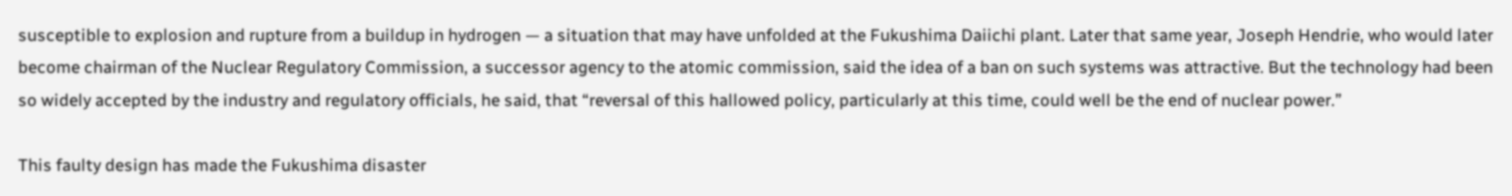susceptible to explosion and rupture from a buildup in hydrogen — a situation that may have unfolded at the Fukushima Daiichi plant. Later that same year, Joseph Hendrie, who would later become chairman of the Nuclear Regulatory Commission, a successor agency to the atomic commission, said the idea of a ban on such systems was attractive. But the technology had been so widely accepted by the industry and regulatory officials, he said, that “reversal of this hallowed policy, particularly at this time, could well be the end of nuclear power.”

This faulty design has made the Fukushima disaster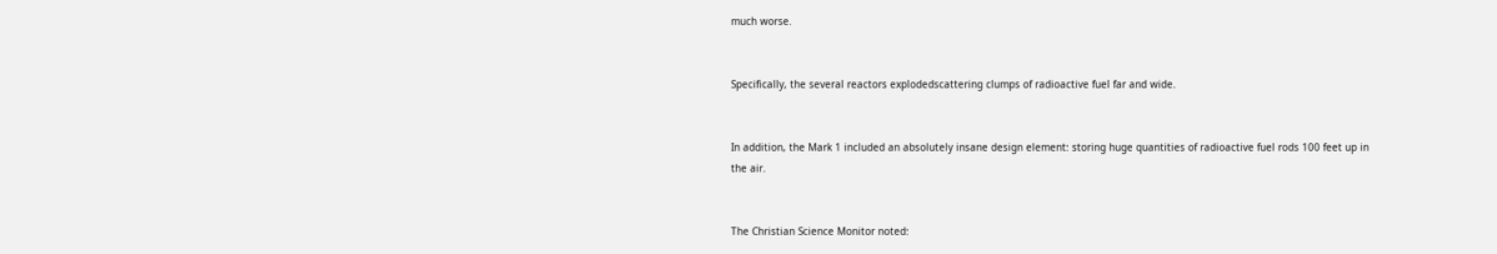much worse.


Specifically, the several reactors explodedscattering clumps of radioactive fuel far and wide.


In addition, the Mark 1 included an absolutely insane design element: storing huge quantities of radioactive fuel rods 100 feet up in the air.


The Christian Science Monitor noted: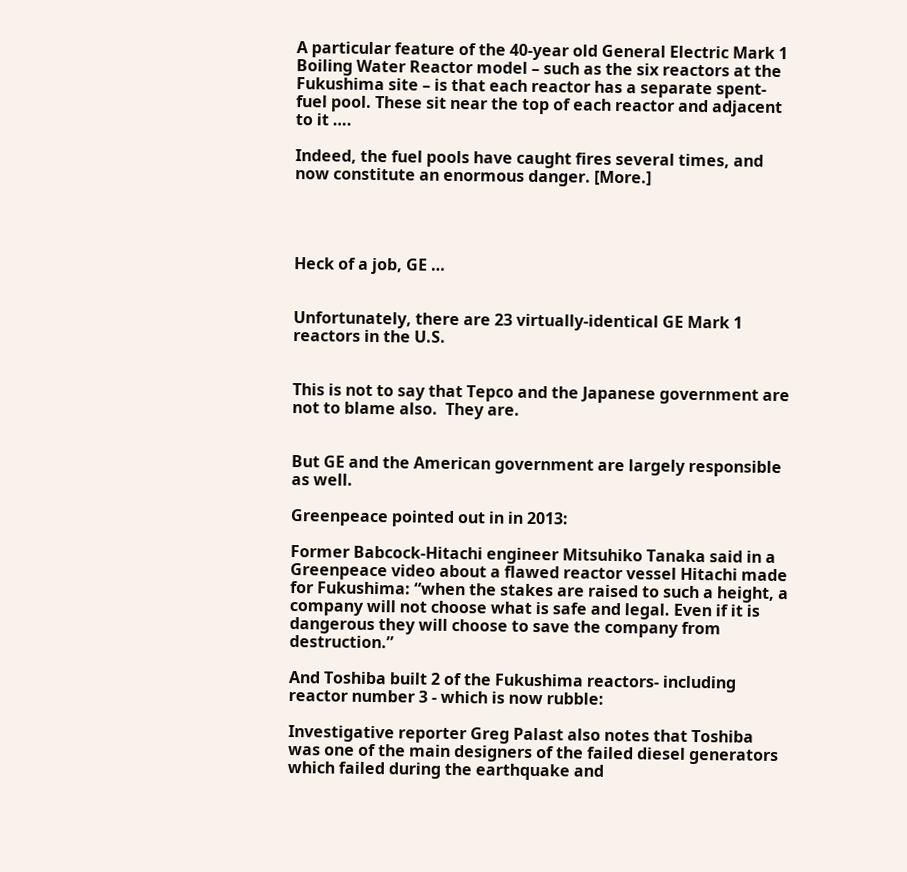A particular feature of the 40-year old General Electric Mark 1 Boiling Water Reactor model – such as the six reactors at the Fukushima site – is that each reactor has a separate spent-fuel pool. These sit near the top of each reactor and adjacent to it ….

Indeed, the fuel pools have caught fires several times, and now constitute an enormous danger. [More.]




Heck of a job, GE …


Unfortunately, there are 23 virtually-identical GE Mark 1 reactors in the U.S.


This is not to say that Tepco and the Japanese government are not to blame also.  They are.


But GE and the American government are largely responsible as well.

Greenpeace pointed out in in 2013:

Former Babcock-Hitachi engineer Mitsuhiko Tanaka said in a Greenpeace video about a flawed reactor vessel Hitachi made for Fukushima: “when the stakes are raised to such a height, a company will not choose what is safe and legal. Even if it is dangerous they will choose to save the company from destruction.”

And Toshiba built 2 of the Fukushima reactors- including reactor number 3 - which is now rubble:

Investigative reporter Greg Palast also notes that Toshiba was one of the main designers of the failed diesel generators which failed during the earthquake and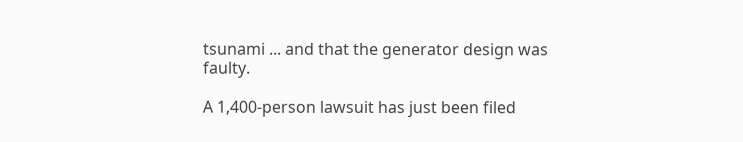tsunami ... and that the generator design was faulty.

A 1,400-person lawsuit has just been filed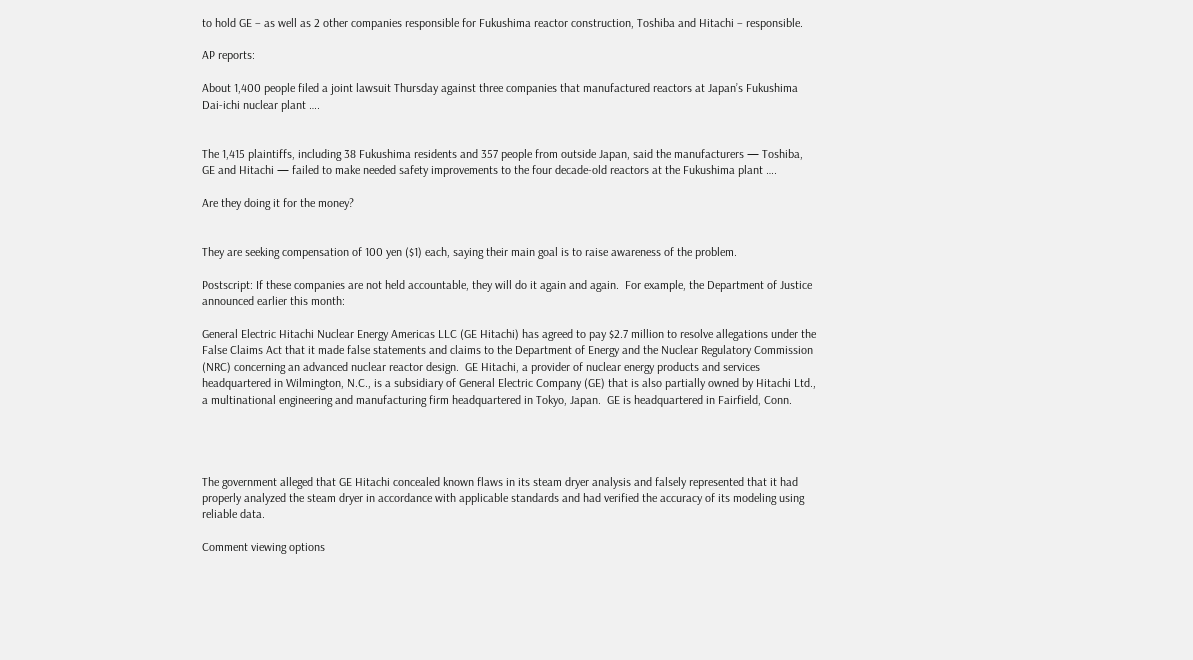to hold GE – as well as 2 other companies responsible for Fukushima reactor construction, Toshiba and Hitachi – responsible.

AP reports:

About 1,400 people filed a joint lawsuit Thursday against three companies that manufactured reactors at Japan’s Fukushima Dai-ichi nuclear plant ….


The 1,415 plaintiffs, including 38 Fukushima residents and 357 people from outside Japan, said the manufacturers — Toshiba, GE and Hitachi — failed to make needed safety improvements to the four decade-old reactors at the Fukushima plant ….

Are they doing it for the money?


They are seeking compensation of 100 yen ($1) each, saying their main goal is to raise awareness of the problem.

Postscript: If these companies are not held accountable, they will do it again and again.  For example, the Department of Justice announced earlier this month:

General Electric Hitachi Nuclear Energy Americas LLC (GE Hitachi) has agreed to pay $2.7 million to resolve allegations under the False Claims Act that it made false statements and claims to the Department of Energy and the Nuclear Regulatory Commission (NRC) concerning an advanced nuclear reactor design.  GE Hitachi, a provider of nuclear energy products and services headquartered in Wilmington, N.C., is a subsidiary of General Electric Company (GE) that is also partially owned by Hitachi Ltd., a multinational engineering and manufacturing firm headquartered in Tokyo, Japan.  GE is headquartered in Fairfield, Conn.




The government alleged that GE Hitachi concealed known flaws in its steam dryer analysis and falsely represented that it had properly analyzed the steam dryer in accordance with applicable standards and had verified the accuracy of its modeling using reliable data.

Comment viewing options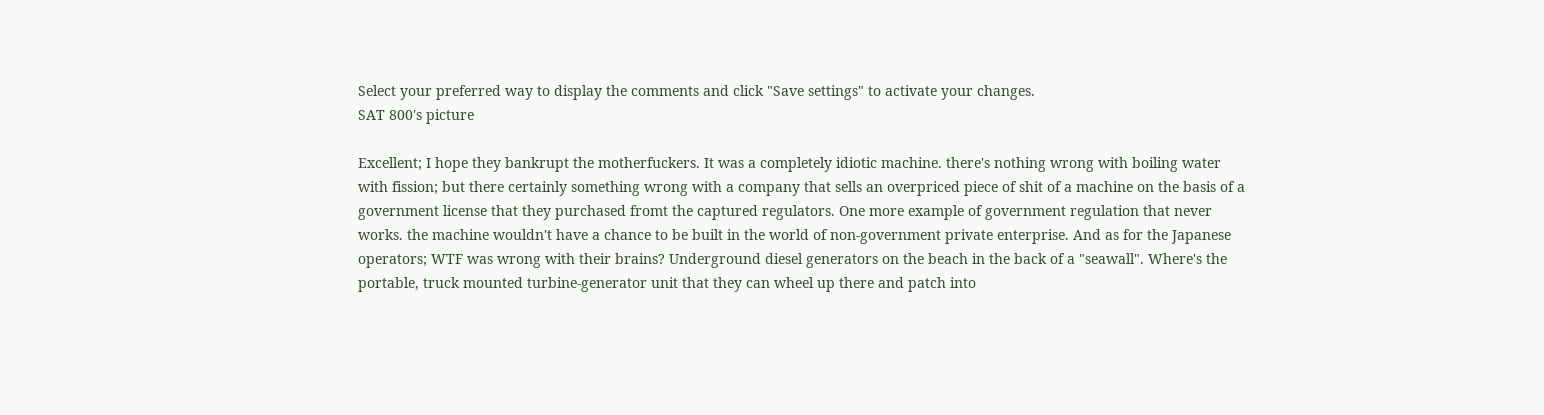Select your preferred way to display the comments and click "Save settings" to activate your changes.
SAT 800's picture

Excellent; I hope they bankrupt the motherfuckers. It was a completely idiotic machine. there's nothing wrong with boiling water with fission; but there certainly something wrong with a company that sells an overpriced piece of shit of a machine on the basis of a government license that they purchased fromt the captured regulators. One more example of government regulation that never works. the machine wouldn't have a chance to be built in the world of non-government private enterprise. And as for the Japanese operators; WTF was wrong with their brains? Underground diesel generators on the beach in the back of a "seawall". Where's the portable, truck mounted turbine-generator unit that they can wheel up there and patch into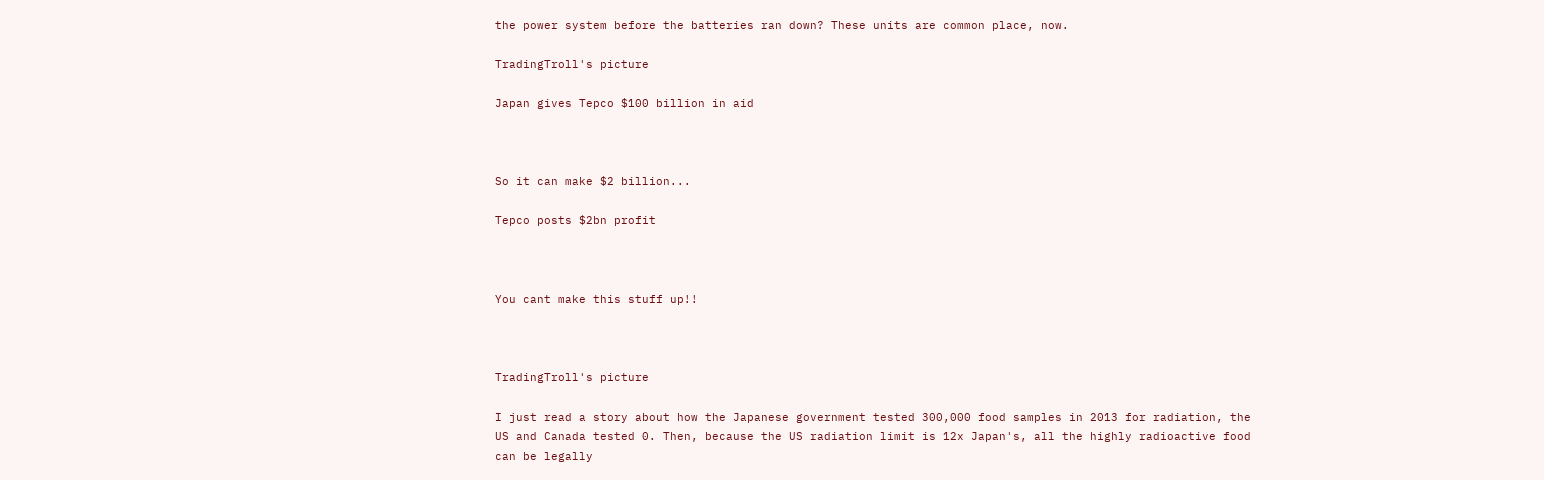the power system before the batteries ran down? These units are common place, now.

TradingTroll's picture

Japan gives Tepco $100 billion in aid



So it can make $2 billion...

Tepco posts $2bn profit



You cant make this stuff up!!



TradingTroll's picture

I just read a story about how the Japanese government tested 300,000 food samples in 2013 for radiation, the US and Canada tested 0. Then, because the US radiation limit is 12x Japan's, all the highly radioactive food can be legally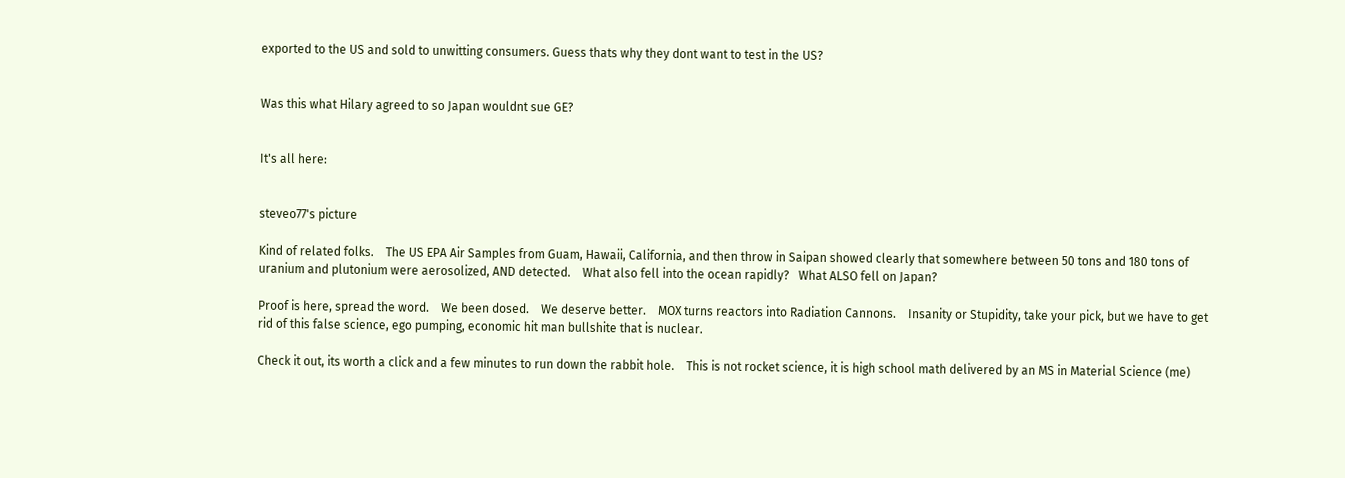exported to the US and sold to unwitting consumers. Guess thats why they dont want to test in the US?


Was this what Hilary agreed to so Japan wouldnt sue GE?


It's all here:


steveo77's picture

Kind of related folks.    The US EPA Air Samples from Guam, Hawaii, California, and then throw in Saipan showed clearly that somewhere between 50 tons and 180 tons of uranium and plutonium were aerosolized, AND detected.    What also fell into the ocean rapidly?   What ALSO fell on Japan?

Proof is here, spread the word.    We been dosed.    We deserve better.    MOX turns reactors into Radiation Cannons.    Insanity or Stupidity, take your pick, but we have to get rid of this false science, ego pumping, economic hit man bullshite that is nuclear.

Check it out, its worth a click and a few minutes to run down the rabbit hole.    This is not rocket science, it is high school math delivered by an MS in Material Science (me)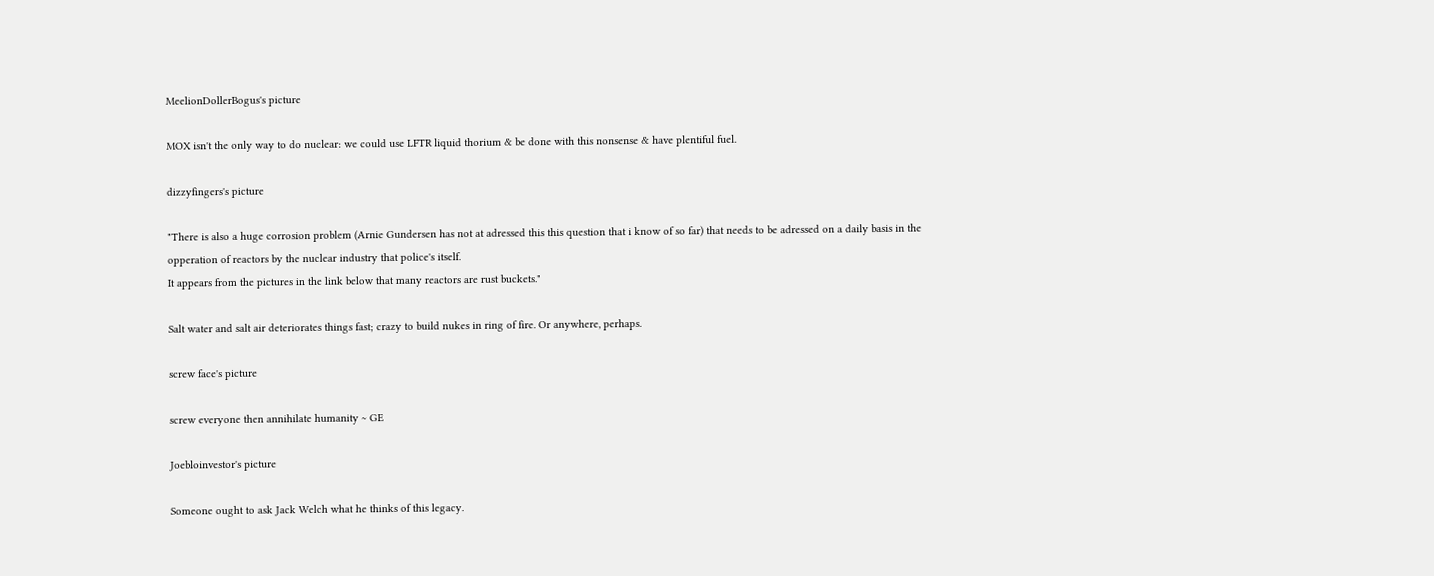MeelionDollerBogus's picture

MOX isn't the only way to do nuclear: we could use LFTR liquid thorium & be done with this nonsense & have plentiful fuel.

dizzyfingers's picture

"There is also a huge corrosion problem (Arnie Gundersen has not at adressed this this question that i know of so far) that needs to be adressed on a daily basis in the opperation of reactors by the nuclear industry that police's itself.
It appears from the pictures in the link below that many reactors are rust buckets."

Salt water and salt air deteriorates things fast; crazy to build nukes in ring of fire. Or anywhere, perhaps.

screw face's picture

screw everyone then annihilate humanity ~ GE

Joebloinvestor's picture

Someone ought to ask Jack Welch what he thinks of this legacy.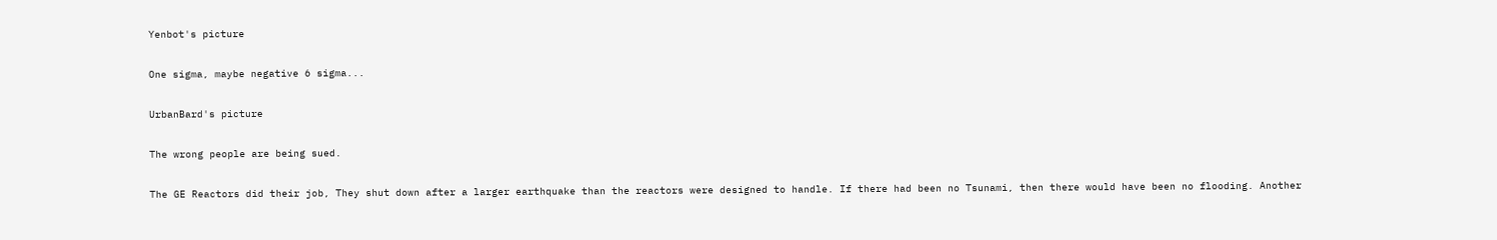Yenbot's picture

One sigma, maybe negative 6 sigma...

UrbanBard's picture

The wrong people are being sued.

The GE Reactors did their job, They shut down after a larger earthquake than the reactors were designed to handle. If there had been no Tsunami, then there would have been no flooding. Another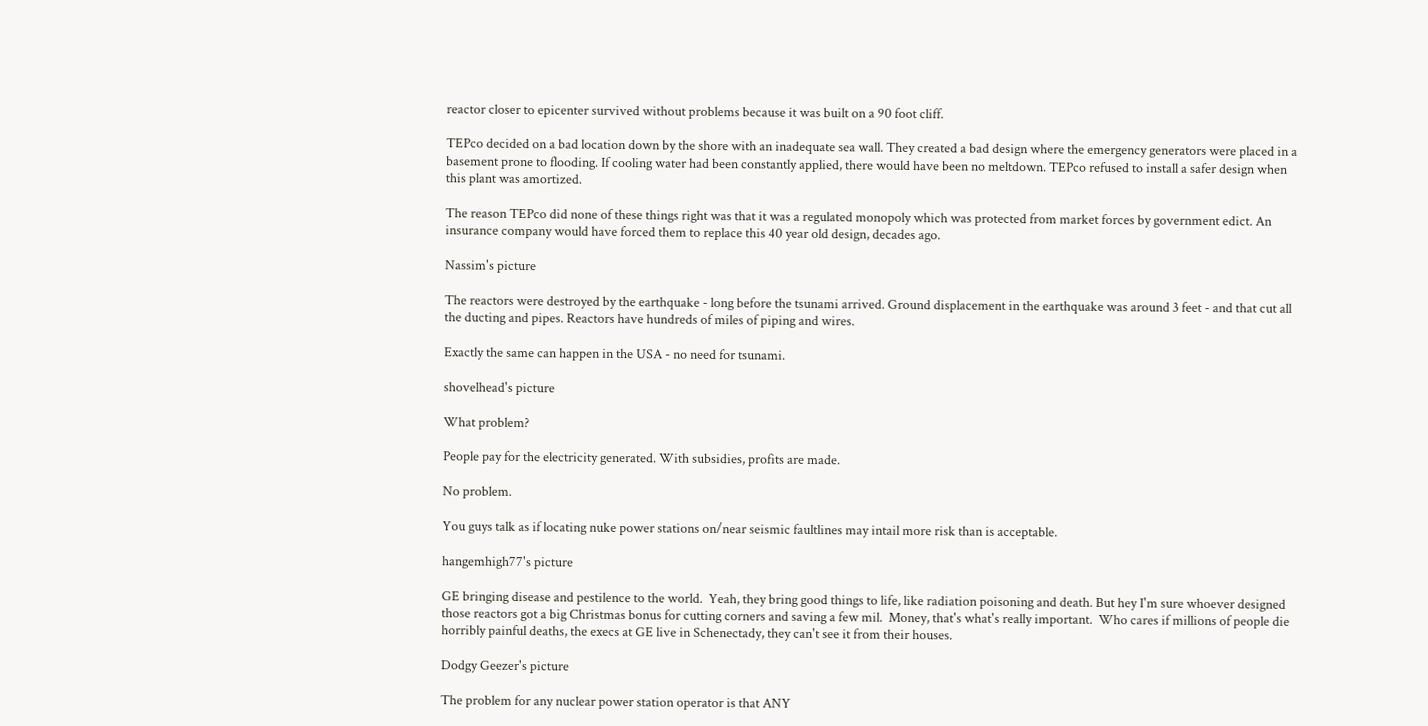reactor closer to epicenter survived without problems because it was built on a 90 foot cliff.

TEPco decided on a bad location down by the shore with an inadequate sea wall. They created a bad design where the emergency generators were placed in a basement prone to flooding. If cooling water had been constantly applied, there would have been no meltdown. TEPco refused to install a safer design when this plant was amortized.

The reason TEPco did none of these things right was that it was a regulated monopoly which was protected from market forces by government edict. An insurance company would have forced them to replace this 40 year old design, decades ago.

Nassim's picture

The reactors were destroyed by the earthquake - long before the tsunami arrived. Ground displacement in the earthquake was around 3 feet - and that cut all the ducting and pipes. Reactors have hundreds of miles of piping and wires.

Exactly the same can happen in the USA - no need for tsunami.

shovelhead's picture

What problem?

People pay for the electricity generated. With subsidies, profits are made.

No problem.

You guys talk as if locating nuke power stations on/near seismic faultlines may intail more risk than is acceptable.

hangemhigh77's picture

GE bringing disease and pestilence to the world.  Yeah, they bring good things to life, like radiation poisoning and death. But hey I'm sure whoever designed those reactors got a big Christmas bonus for cutting corners and saving a few mil.  Money, that's what's really important.  Who cares if millions of people die horribly painful deaths, the execs at GE live in Schenectady, they can't see it from their houses.

Dodgy Geezer's picture

The problem for any nuclear power station operator is that ANY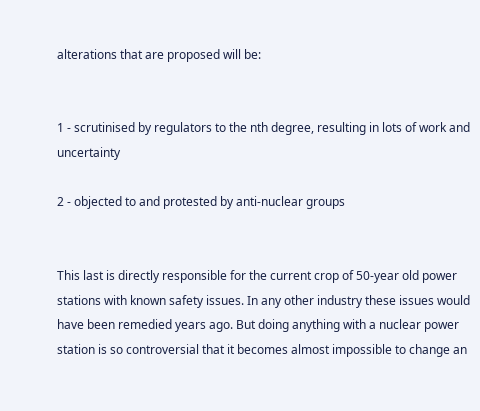alterations that are proposed will be:


1 - scrutinised by regulators to the nth degree, resulting in lots of work and uncertainty

2 - objected to and protested by anti-nuclear groups


This last is directly responsible for the current crop of 50-year old power stations with known safety issues. In any other industry these issues would have been remedied years ago. But doing anything with a nuclear power station is so controversial that it becomes almost impossible to change an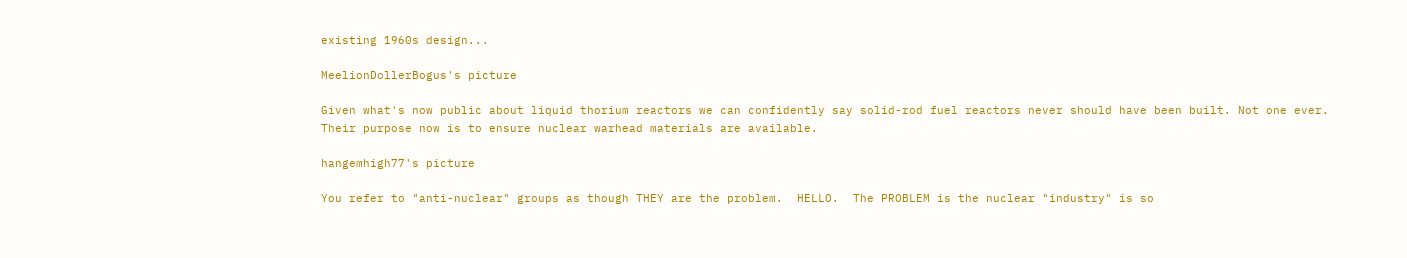existing 1960s design...

MeelionDollerBogus's picture

Given what's now public about liquid thorium reactors we can confidently say solid-rod fuel reactors never should have been built. Not one ever.
Their purpose now is to ensure nuclear warhead materials are available.

hangemhigh77's picture

You refer to "anti-nuclear" groups as though THEY are the problem.  HELLO.  The PROBLEM is the nuclear "industry" is so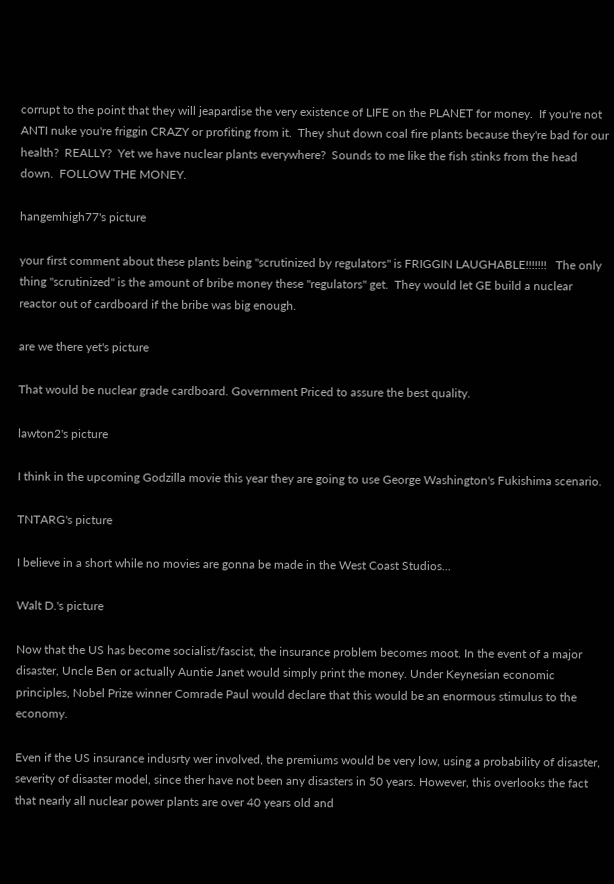corrupt to the point that they will jeapardise the very existence of LIFE on the PLANET for money.  If you're not ANTI nuke you're friggin CRAZY or profiting from it.  They shut down coal fire plants because they're bad for our health?  REALLY?  Yet we have nuclear plants everywhere?  Sounds to me like the fish stinks from the head down.  FOLLOW THE MONEY.

hangemhigh77's picture

your first comment about these plants being "scrutinized by regulators" is FRIGGIN LAUGHABLE!!!!!!!   The only thing "scrutinized" is the amount of bribe money these "regulators" get.  They would let GE build a nuclear reactor out of cardboard if the bribe was big enough.

are we there yet's picture

That would be nuclear grade cardboard. Government Priced to assure the best quality.

lawton2's picture

I think in the upcoming Godzilla movie this year they are going to use George Washington's Fukishima scenario.

TNTARG's picture

I believe in a short while no movies are gonna be made in the West Coast Studios...

Walt D.'s picture

Now that the US has become socialist/fascist, the insurance problem becomes moot. In the event of a major disaster, Uncle Ben or actually Auntie Janet would simply print the money. Under Keynesian economic principles, Nobel Prize winner Comrade Paul would declare that this would be an enormous stimulus to the economy.

Even if the US insurance indusrty wer involved, the premiums would be very low, using a probability of disaster, severity of disaster model, since ther have not been any disasters in 50 years. However, this overlooks the fact that nearly all nuclear power plants are over 40 years old and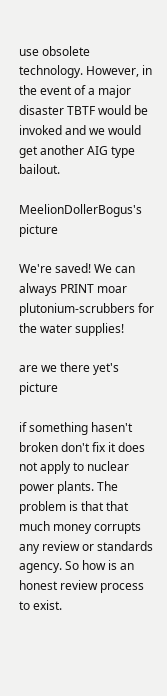use obsolete technology. However, in the event of a major disaster TBTF would be invoked and we would get another AIG type bailout.

MeelionDollerBogus's picture

We're saved! We can always PRINT moar plutonium-scrubbers for the water supplies!

are we there yet's picture

if something hasen't broken don't fix it does not apply to nuclear power plants. The problem is that that much money corrupts any review or standards agency. So how is an honest review process to exist.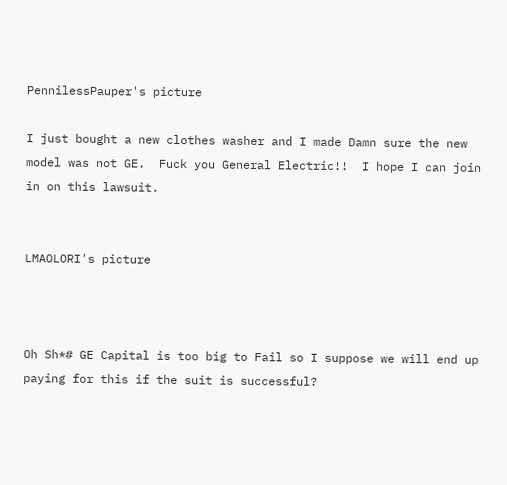PennilessPauper's picture

I just bought a new clothes washer and I made Damn sure the new model was not GE.  Fuck you General Electric!!  I hope I can join in on this lawsuit.


LMAOLORI's picture



Oh Sh*# GE Capital is too big to Fail so I suppose we will end up paying for this if the suit is successful?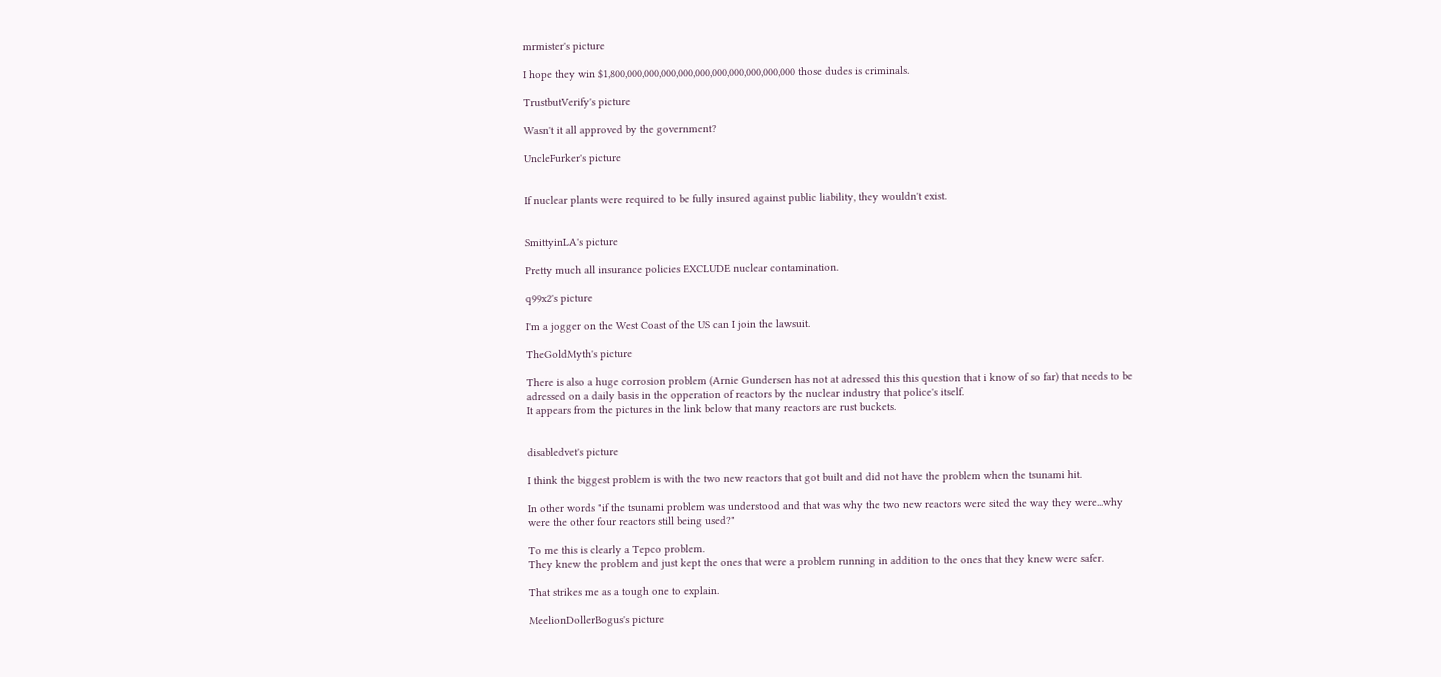mrmister's picture

I hope they win $1,800,000,000,000,000,000,000,000,000,000,000 those dudes is criminals.

TrustbutVerify's picture

Wasn't it all approved by the government?

UncleFurker's picture


If nuclear plants were required to be fully insured against public liability, they wouldn't exist.


SmittyinLA's picture

Pretty much all insurance policies EXCLUDE nuclear contamination.

q99x2's picture

I'm a jogger on the West Coast of the US can I join the lawsuit.

TheGoldMyth's picture

There is also a huge corrosion problem (Arnie Gundersen has not at adressed this this question that i know of so far) that needs to be adressed on a daily basis in the opperation of reactors by the nuclear industry that police's itself.
It appears from the pictures in the link below that many reactors are rust buckets.


disabledvet's picture

I think the biggest problem is with the two new reactors that got built and did not have the problem when the tsunami hit.

In other words "if the tsunami problem was understood and that was why the two new reactors were sited the way they were...why were the other four reactors still being used?"

To me this is clearly a Tepco problem.
They knew the problem and just kept the ones that were a problem running in addition to the ones that they knew were safer.

That strikes me as a tough one to explain.

MeelionDollerBogus's picture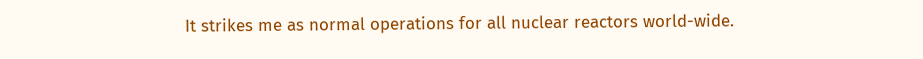It strikes me as normal operations for all nuclear reactors world-wide.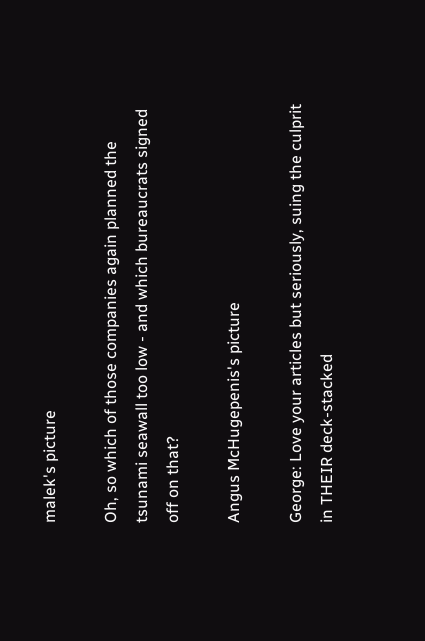malek's picture

Oh, so which of those companies again planned the tsunami seawall too low - and which bureaucrats signed off on that?

Angus McHugepenis's picture

George: Love your articles but seriously, suing the culprit in THEIR deck-stacked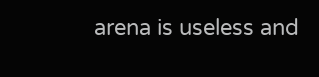arena is useless and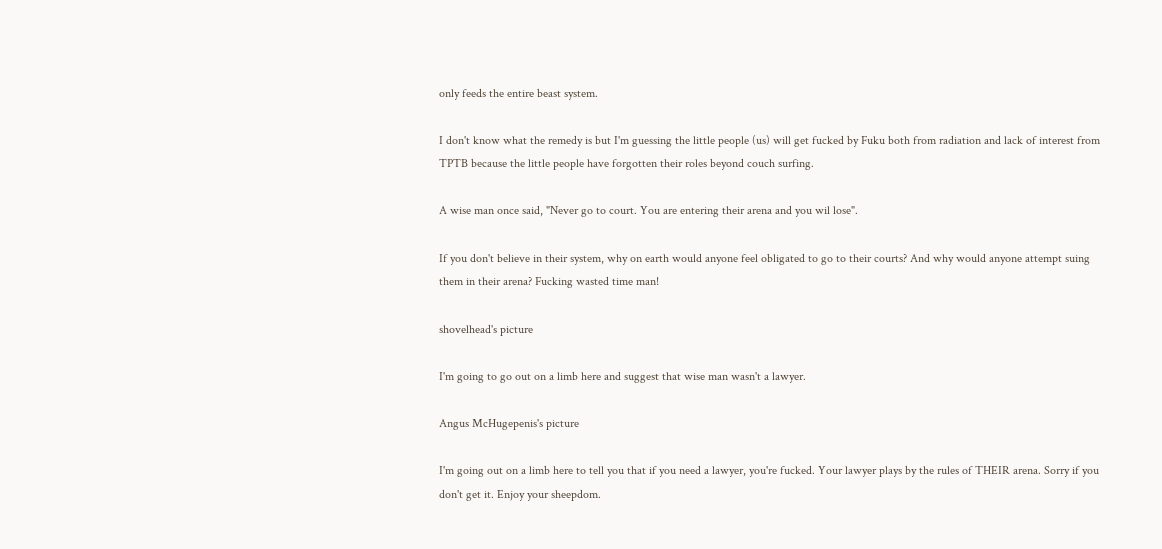only feeds the entire beast system.

I don't know what the remedy is but I'm guessing the little people (us) will get fucked by Fuku both from radiation and lack of interest from TPTB because the little people have forgotten their roles beyond couch surfing.

A wise man once said, "Never go to court. You are entering their arena and you wil lose".

If you don't believe in their system, why on earth would anyone feel obligated to go to their courts? And why would anyone attempt suing them in their arena? Fucking wasted time man!

shovelhead's picture

I'm going to go out on a limb here and suggest that wise man wasn't a lawyer.

Angus McHugepenis's picture

I'm going out on a limb here to tell you that if you need a lawyer, you're fucked. Your lawyer plays by the rules of THEIR arena. Sorry if you don't get it. Enjoy your sheepdom.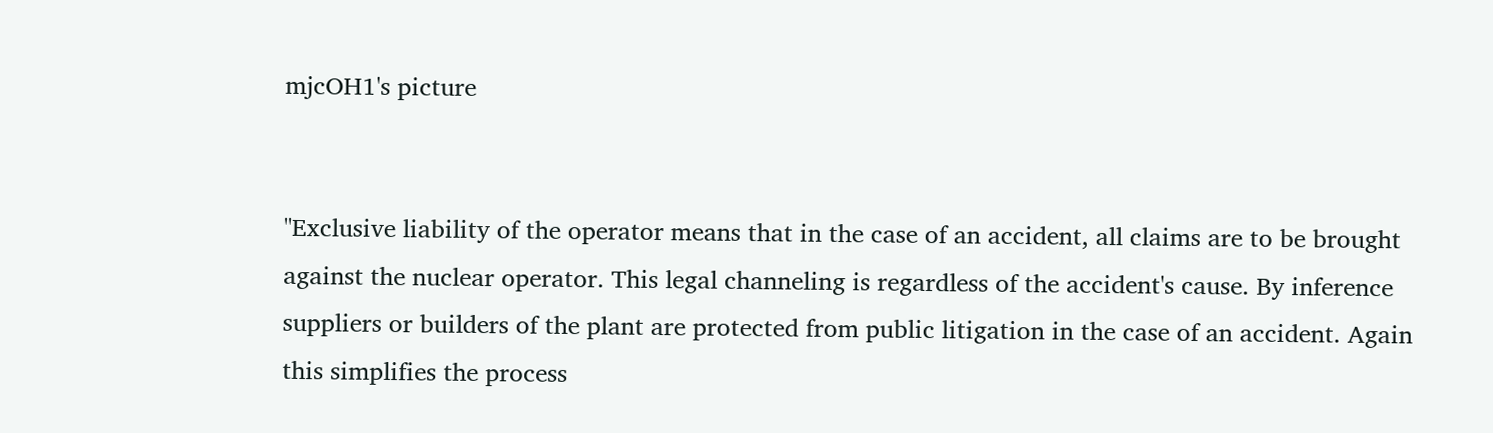mjcOH1's picture


"Exclusive liability of the operator means that in the case of an accident, all claims are to be brought against the nuclear operator. This legal channeling is regardless of the accident's cause. By inference suppliers or builders of the plant are protected from public litigation in the case of an accident. Again this simplifies the process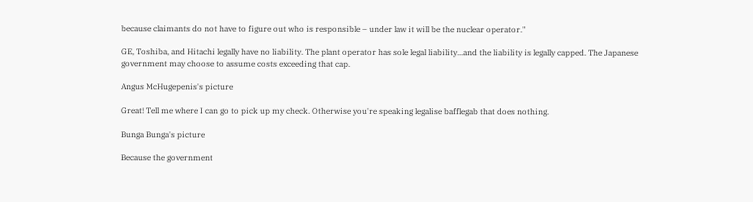because claimants do not have to figure out who is responsible – under law it will be the nuclear operator."

GE, Toshiba, and Hitachi legally have no liability. The plant operator has sole legal liability...and the liability is legally capped. The Japanese government may choose to assume costs exceeding that cap.

Angus McHugepenis's picture

Great! Tell me where I can go to pick up my check. Otherwise you're speaking legalise bafflegab that does nothing.

Bunga Bunga's picture

Because the government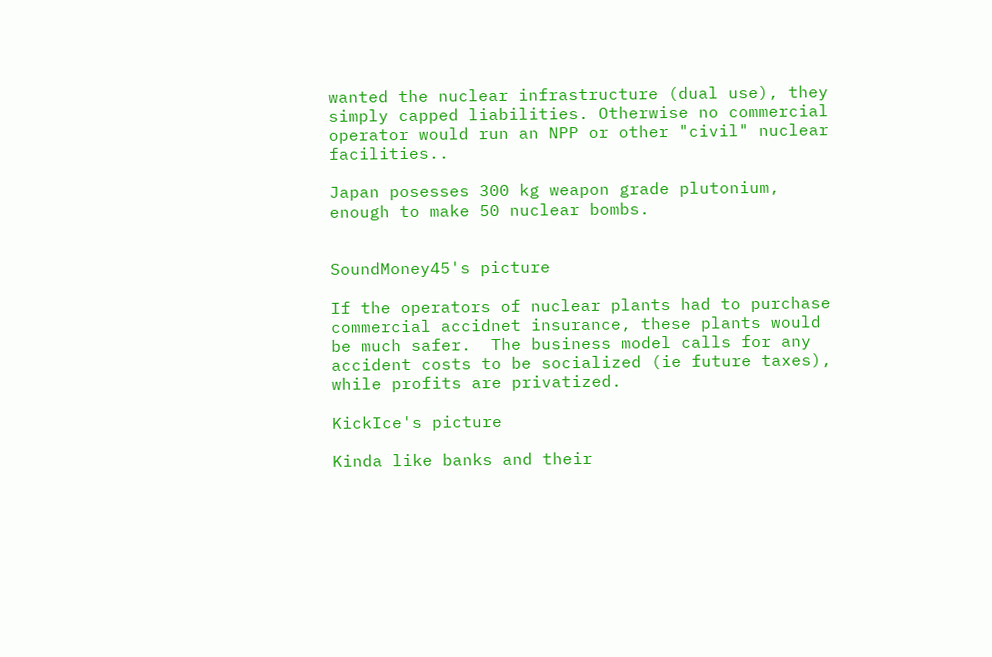wanted the nuclear infrastructure (dual use), they simply capped liabilities. Otherwise no commercial operator would run an NPP or other "civil" nuclear facilities..

Japan posesses 300 kg weapon grade plutonium, enough to make 50 nuclear bombs.


SoundMoney45's picture

If the operators of nuclear plants had to purchase commercial accidnet insurance, these plants would be much safer.  The business model calls for any accident costs to be socialized (ie future taxes), while profits are privatized.

KickIce's picture

Kinda like banks and their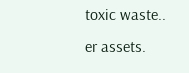toxic waste.. er assets.